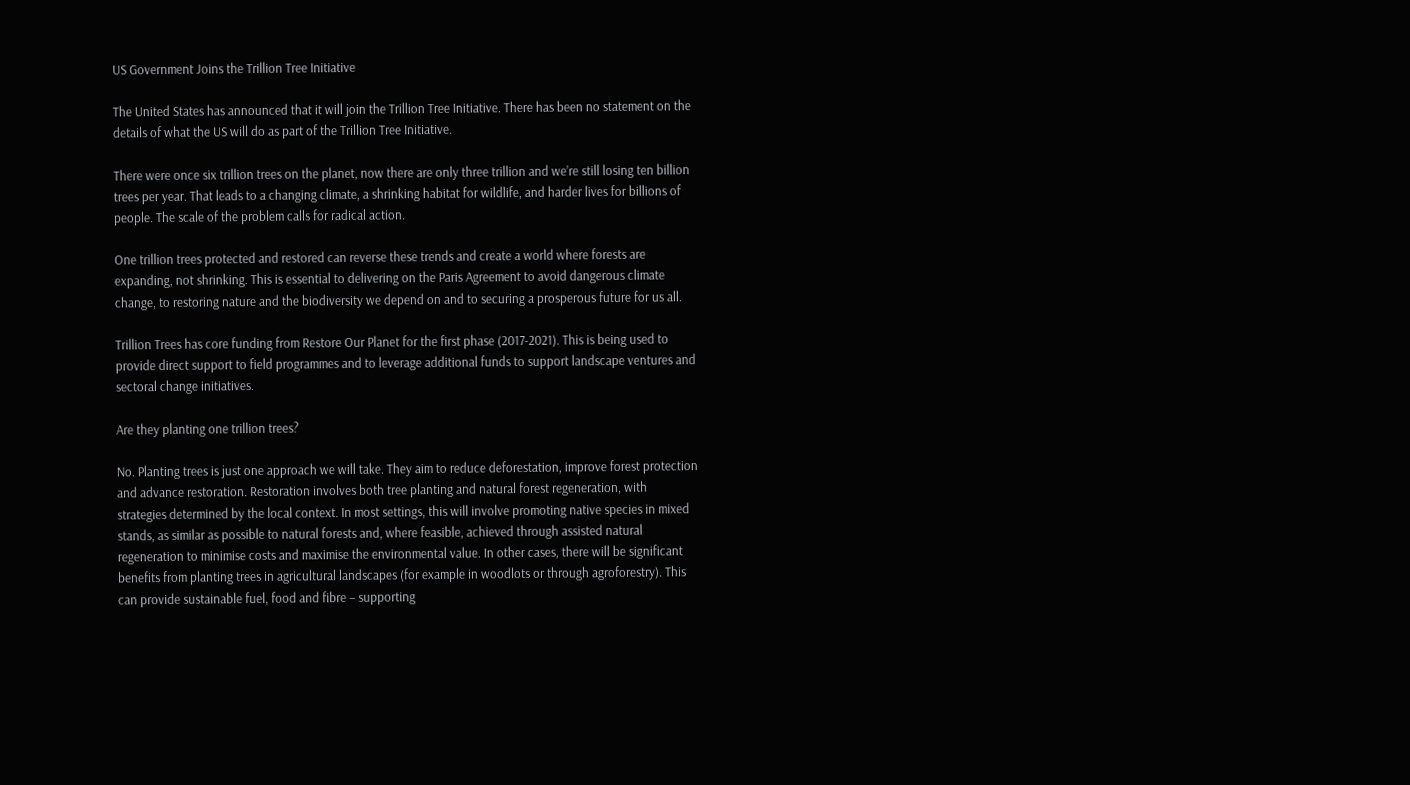US Government Joins the Trillion Tree Initiative

The United States has announced that it will join the Trillion Tree Initiative. There has been no statement on the details of what the US will do as part of the Trillion Tree Initiative.

There were once six trillion trees on the planet, now there are only three trillion and we’re still losing ten billion trees per year. That leads to a changing climate, a shrinking habitat for wildlife, and harder lives for billions of people. The scale of the problem calls for radical action.

One trillion trees protected and restored can reverse these trends and create a world where forests are expanding, not shrinking. This is essential to delivering on the Paris Agreement to avoid dangerous climate change, to restoring nature and the biodiversity we depend on and to securing a prosperous future for us all.

Trillion Trees has core funding from Restore Our Planet for the first phase (2017-2021). This is being used to provide direct support to field programmes and to leverage additional funds to support landscape ventures and sectoral change initiatives.

Are they planting one trillion trees?

No. Planting trees is just one approach we will take. They aim to reduce deforestation, improve forest protection and advance restoration. Restoration involves both tree planting and natural forest regeneration, with strategies determined by the local context. In most settings, this will involve promoting native species in mixed stands, as similar as possible to natural forests and, where feasible, achieved through assisted natural regeneration to minimise costs and maximise the environmental value. In other cases, there will be significant benefits from planting trees in agricultural landscapes (for example in woodlots or through agroforestry). This can provide sustainable fuel, food and fibre – supporting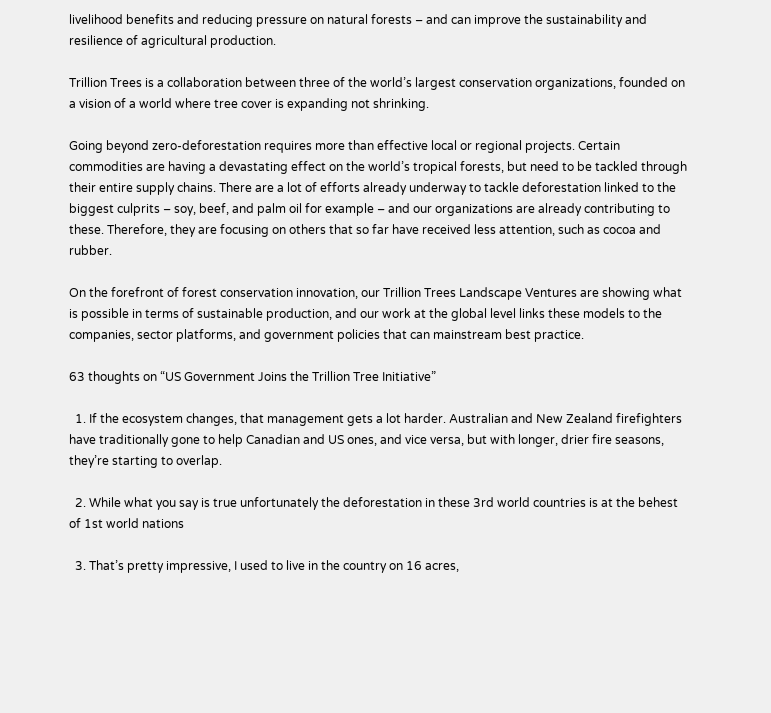livelihood benefits and reducing pressure on natural forests – and can improve the sustainability and resilience of agricultural production.

Trillion Trees is a collaboration between three of the world’s largest conservation organizations, founded on a vision of a world where tree cover is expanding not shrinking.

Going beyond zero-deforestation requires more than effective local or regional projects. Certain commodities are having a devastating effect on the world’s tropical forests, but need to be tackled through their entire supply chains. There are a lot of efforts already underway to tackle deforestation linked to the biggest culprits – soy, beef, and palm oil for example – and our organizations are already contributing to these. Therefore, they are focusing on others that so far have received less attention, such as cocoa and rubber.

On the forefront of forest conservation innovation, our Trillion Trees Landscape Ventures are showing what is possible in terms of sustainable production, and our work at the global level links these models to the companies, sector platforms, and government policies that can mainstream best practice.

63 thoughts on “US Government Joins the Trillion Tree Initiative”

  1. If the ecosystem changes, that management gets a lot harder. Australian and New Zealand firefighters have traditionally gone to help Canadian and US ones, and vice versa, but with longer, drier fire seasons, they’re starting to overlap.

  2. While what you say is true unfortunately the deforestation in these 3rd world countries is at the behest of 1st world nations

  3. That’s pretty impressive, I used to live in the country on 16 acres,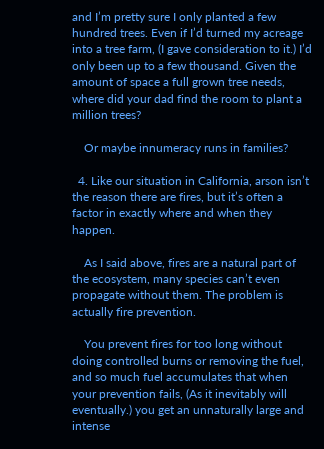and I’m pretty sure I only planted a few hundred trees. Even if I’d turned my acreage into a tree farm, (I gave consideration to it.) I’d only been up to a few thousand. Given the amount of space a full grown tree needs, where did your dad find the room to plant a million trees?

    Or maybe innumeracy runs in families?

  4. Like our situation in California, arson isn’t the reason there are fires, but it’s often a factor in exactly where and when they happen.

    As I said above, fires are a natural part of the ecosystem, many species can’t even propagate without them. The problem is actually fire prevention.

    You prevent fires for too long without doing controlled burns or removing the fuel, and so much fuel accumulates that when your prevention fails, (As it inevitably will eventually.) you get an unnaturally large and intense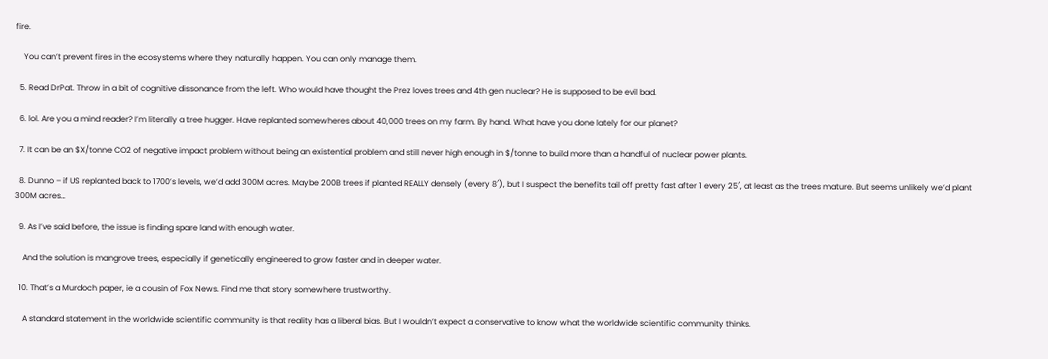fire.

    You can’t prevent fires in the ecosystems where they naturally happen. You can only manage them.

  5. Read DrPat. Throw in a bit of cognitive dissonance from the left. Who would have thought the Prez loves trees and 4th gen nuclear? He is supposed to be evil bad.

  6. lol. Are you a mind reader? I’m literally a tree hugger. Have replanted somewheres about 40,000 trees on my farm. By hand. What have you done lately for our planet?

  7. It can be an $X/tonne CO2 of negative impact problem without being an existential problem and still never high enough in $/tonne to build more than a handful of nuclear power plants.

  8. Dunno – if US replanted back to 1700’s levels, we’d add 300M acres. Maybe 200B trees if planted REALLY densely (every 8′), but I suspect the benefits tail off pretty fast after 1 every 25′, at least as the trees mature. But seems unlikely we’d plant 300M acres…

  9. As I’ve said before, the issue is finding spare land with enough water.

    And the solution is mangrove trees, especially if genetically engineered to grow faster and in deeper water.

  10. That’s a Murdoch paper, ie a cousin of Fox News. Find me that story somewhere trustworthy.

    A standard statement in the worldwide scientific community is that reality has a liberal bias. But I wouldn’t expect a conservative to know what the worldwide scientific community thinks.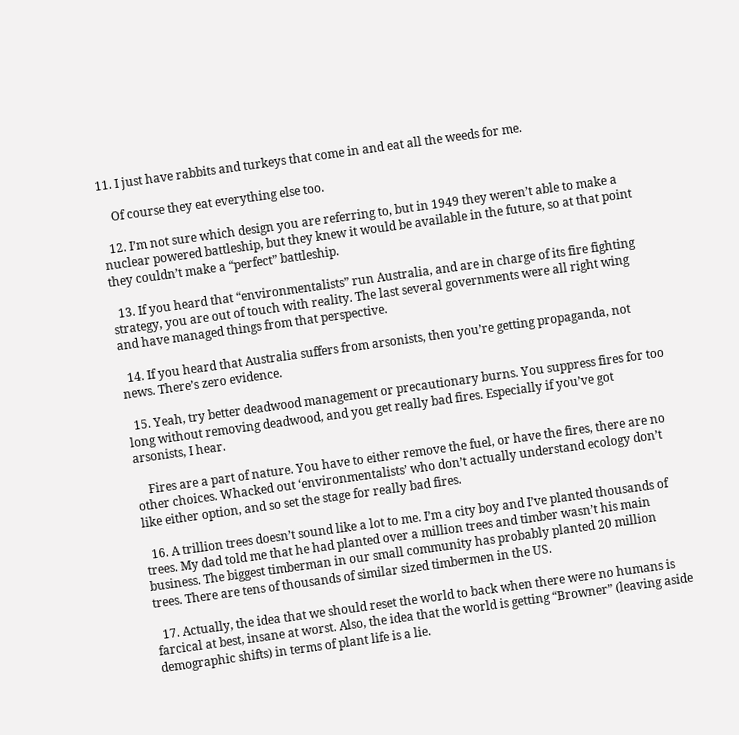11. I just have rabbits and turkeys that come in and eat all the weeds for me.

    Of course they eat everything else too.

  12. I’m not sure which design you are referring to, but in 1949 they weren’t able to make a nuclear powered battleship, but they knew it would be available in the future, so at that point they couldn’t make a “perfect” battleship.

  13. If you heard that “environmentalists” run Australia, and are in charge of its fire fighting strategy, you are out of touch with reality. The last several governments were all right wing and have managed things from that perspective.

  14. If you heard that Australia suffers from arsonists, then you’re getting propaganda, not news. There’s zero evidence.

  15. Yeah, try better deadwood management or precautionary burns. You suppress fires for too long without removing deadwood, and you get really bad fires. Especially if you’ve got arsonists, I hear.

    Fires are a part of nature. You have to either remove the fuel, or have the fires, there are no other choices. Whacked out ‘environmentalists’ who don’t actually understand ecology don’t like either option, and so set the stage for really bad fires.

  16. A trillion trees doesn’t sound like a lot to me. I’m a city boy and I’ve planted thousands of trees. My dad told me that he had planted over a million trees and timber wasn’t his main business. The biggest timberman in our small community has probably planted 20 million trees. There are tens of thousands of similar sized timbermen in the US.

  17. Actually, the idea that we should reset the world to back when there were no humans is farcical at best, insane at worst. Also, the idea that the world is getting “Browner” (leaving aside demographic shifts) in terms of plant life is a lie.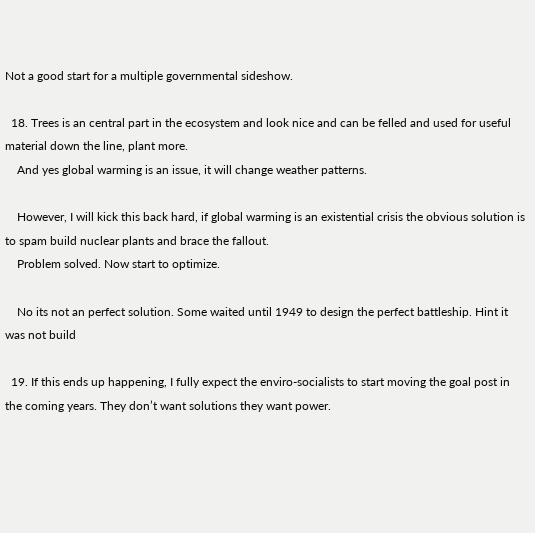Not a good start for a multiple governmental sideshow.

  18. Trees is an central part in the ecosystem and look nice and can be felled and used for useful material down the line, plant more.
    And yes global warming is an issue, it will change weather patterns.

    However, I will kick this back hard, if global warming is an existential crisis the obvious solution is to spam build nuclear plants and brace the fallout.
    Problem solved. Now start to optimize.

    No its not an perfect solution. Some waited until 1949 to design the perfect battleship. Hint it was not build

  19. If this ends up happening, I fully expect the enviro-socialists to start moving the goal post in the coming years. They don’t want solutions they want power.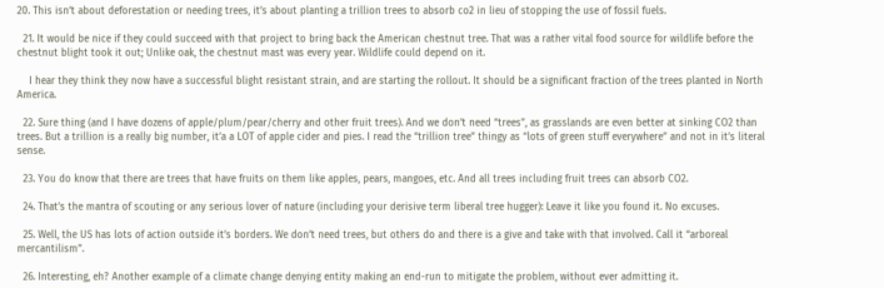20. This isn’t about deforestation or needing trees, it’s about planting a trillion trees to absorb co2 in lieu of stopping the use of fossil fuels.

  21. It would be nice if they could succeed with that project to bring back the American chestnut tree. That was a rather vital food source for wildlife before the chestnut blight took it out; Unlike oak, the chestnut mast was every year. Wildlife could depend on it.

    I hear they think they now have a successful blight resistant strain, and are starting the rollout. It should be a significant fraction of the trees planted in North America.

  22. Sure thing (and I have dozens of apple/plum/pear/cherry and other fruit trees). And we don’t need “trees”, as grasslands are even better at sinking CO2 than trees. But a trillion is a really big number, it’a a LOT of apple cider and pies. I read the “trillion tree” thingy as “lots of green stuff everywhere” and not in it’s literal sense.

  23. You do know that there are trees that have fruits on them like apples, pears, mangoes, etc. And all trees including fruit trees can absorb CO2.

  24. That’s the mantra of scouting or any serious lover of nature (including your derisive term liberal tree hugger): Leave it like you found it. No excuses.

  25. Well, the US has lots of action outside it’s borders. We don’t need trees, but others do and there is a give and take with that involved. Call it “arboreal mercantilism”.

  26. Interesting, eh? Another example of a climate change denying entity making an end-run to mitigate the problem, without ever admitting it.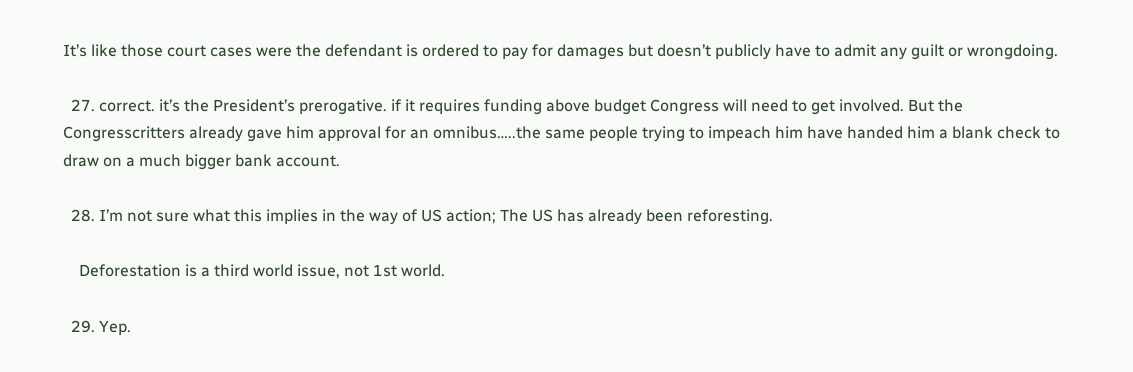It’s like those court cases were the defendant is ordered to pay for damages but doesn’t publicly have to admit any guilt or wrongdoing.

  27. correct. it’s the President’s prerogative. if it requires funding above budget Congress will need to get involved. But the Congresscritters already gave him approval for an omnibus…..the same people trying to impeach him have handed him a blank check to draw on a much bigger bank account.

  28. I’m not sure what this implies in the way of US action; The US has already been reforesting.

    Deforestation is a third world issue, not 1st world.

  29. Yep.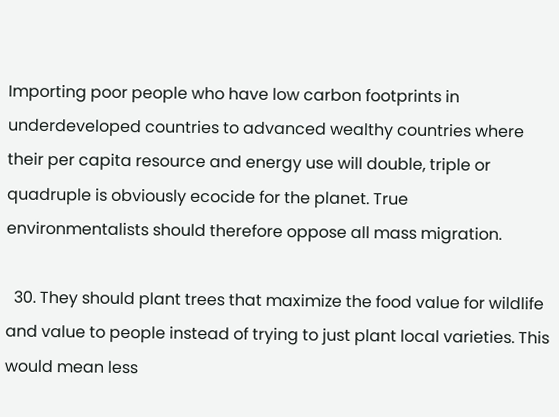Importing poor people who have low carbon footprints in underdeveloped countries to advanced wealthy countries where their per capita resource and energy use will double, triple or quadruple is obviously ecocide for the planet. True environmentalists should therefore oppose all mass migration.

  30. They should plant trees that maximize the food value for wildlife and value to people instead of trying to just plant local varieties. This would mean less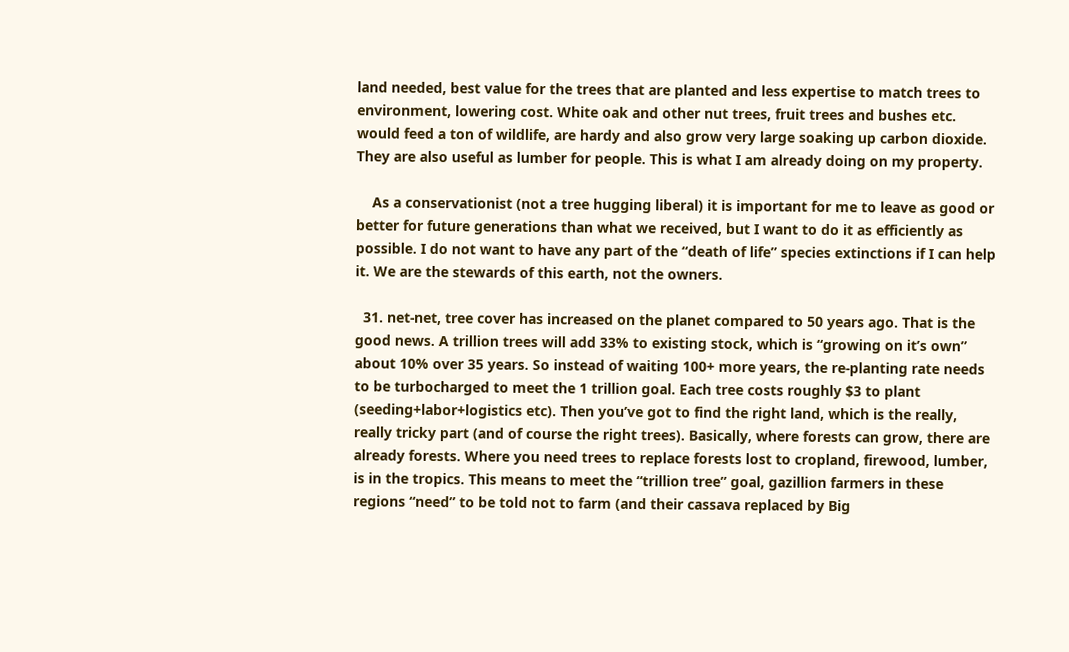land needed, best value for the trees that are planted and less expertise to match trees to environment, lowering cost. White oak and other nut trees, fruit trees and bushes etc. would feed a ton of wildlife, are hardy and also grow very large soaking up carbon dioxide. They are also useful as lumber for people. This is what I am already doing on my property.

    As a conservationist (not a tree hugging liberal) it is important for me to leave as good or better for future generations than what we received, but I want to do it as efficiently as possible. I do not want to have any part of the “death of life” species extinctions if I can help it. We are the stewards of this earth, not the owners.

  31. net-net, tree cover has increased on the planet compared to 50 years ago. That is the good news. A trillion trees will add 33% to existing stock, which is “growing on it’s own” about 10% over 35 years. So instead of waiting 100+ more years, the re-planting rate needs to be turbocharged to meet the 1 trillion goal. Each tree costs roughly $3 to plant (seeding+labor+logistics etc). Then you’ve got to find the right land, which is the really, really tricky part (and of course the right trees). Basically, where forests can grow, there are already forests. Where you need trees to replace forests lost to cropland, firewood, lumber, is in the tropics. This means to meet the “trillion tree” goal, gazillion farmers in these regions “need” to be told not to farm (and their cassava replaced by Big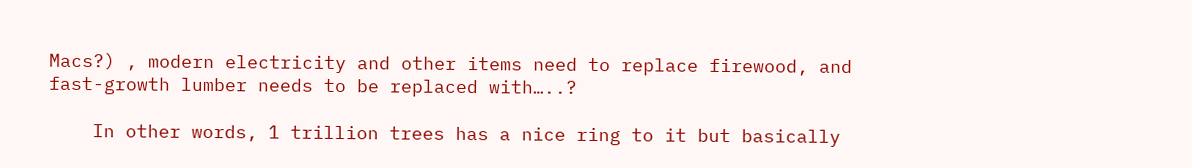Macs?) , modern electricity and other items need to replace firewood, and fast-growth lumber needs to be replaced with…..?

    In other words, 1 trillion trees has a nice ring to it but basically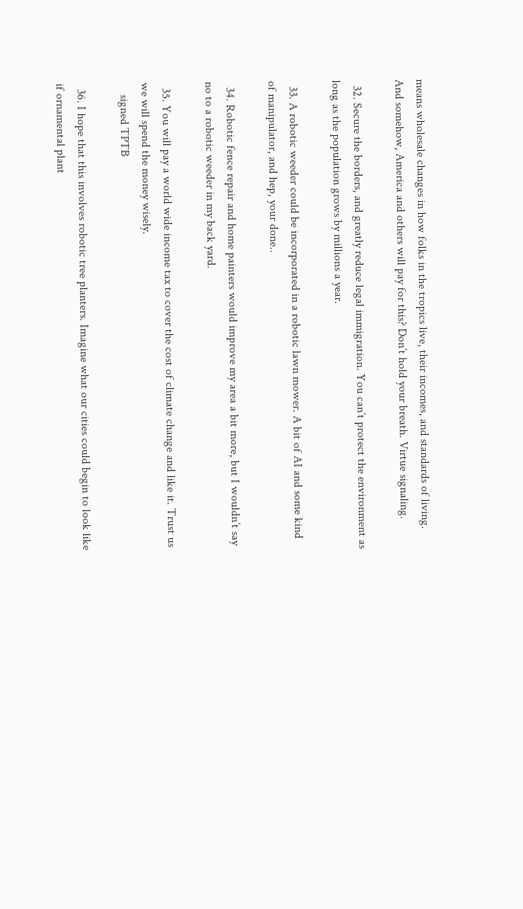means wholesale changes in how folks in the tropics live, their incomes, and standards of living. And somehow, America and others will pay for this? Don’t hold your breath. Virtue signaling.

  32. Secure the borders, and greatly reduce legal immigration. You can’t protect the environment as long as the population grows by millions a year.

  33. A robotic weeder could be incorporated in a robotic lawn mower. A bit of AI and some kind of manipulator, and hep, your done..

  34. Robotic fence repair and home painters would improve my area a bit more, but I wouldn’t say no to a robotic weeder in my back yard.

  35. You will pay a world wide income tax to cover the cost of climate change and like it. Trust us we will spend the money wisely.
    signed TPTB

  36. I hope that this involves robotic tree planters. Imagine what our cities could begin to look like if ornamental plant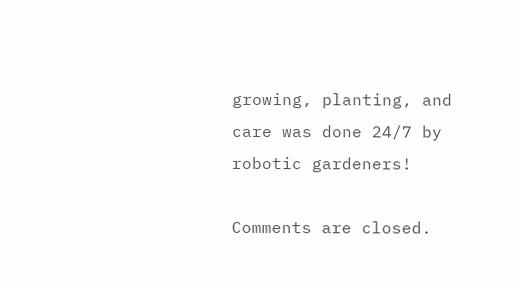growing, planting, and care was done 24/7 by robotic gardeners!

Comments are closed.